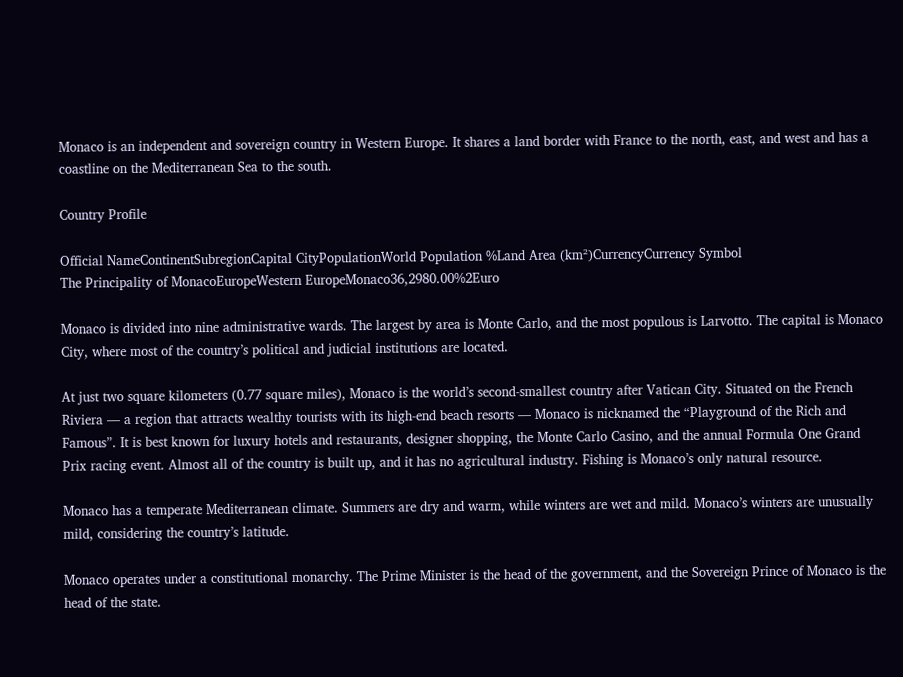Monaco is an independent and sovereign country in Western Europe. It shares a land border with France to the north, east, and west and has a coastline on the Mediterranean Sea to the south.

Country Profile

Official NameContinentSubregionCapital CityPopulationWorld Population %Land Area (km²)CurrencyCurrency Symbol
The Principality of MonacoEuropeWestern EuropeMonaco36,2980.00%2Euro

Monaco is divided into nine administrative wards. The largest by area is Monte Carlo, and the most populous is Larvotto. The capital is Monaco City, where most of the country’s political and judicial institutions are located.

At just two square kilometers (0.77 square miles), Monaco is the world’s second-smallest country after Vatican City. Situated on the French Riviera — a region that attracts wealthy tourists with its high-end beach resorts — Monaco is nicknamed the “Playground of the Rich and Famous”. It is best known for luxury hotels and restaurants, designer shopping, the Monte Carlo Casino, and the annual Formula One Grand Prix racing event. Almost all of the country is built up, and it has no agricultural industry. Fishing is Monaco’s only natural resource.

Monaco has a temperate Mediterranean climate. Summers are dry and warm, while winters are wet and mild. Monaco’s winters are unusually mild, considering the country’s latitude.

Monaco operates under a constitutional monarchy. The Prime Minister is the head of the government, and the Sovereign Prince of Monaco is the head of the state.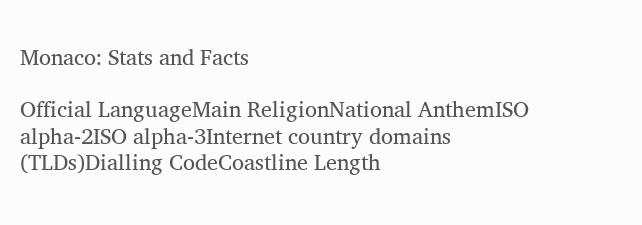Monaco: Stats and Facts

Official LanguageMain ReligionNational AnthemISO alpha-2ISO alpha-3Internet country domains (TLDs)Dialling CodeCoastline Length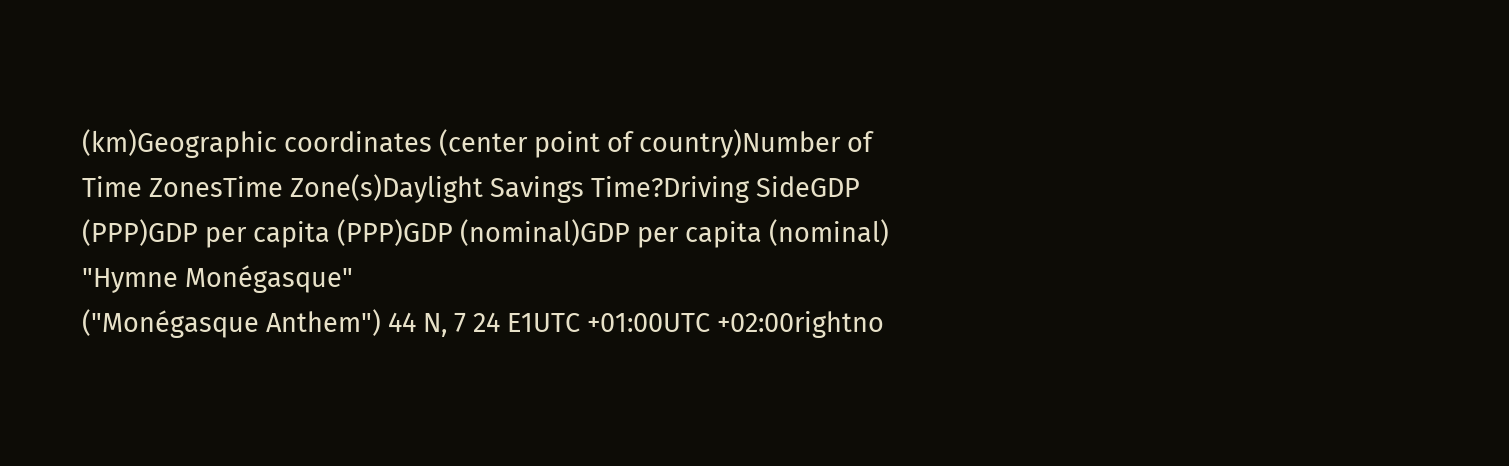(km)Geographic coordinates (center point of country)Number of Time ZonesTime Zone(s)Daylight Savings Time?Driving SideGDP (PPP)GDP per capita (PPP)GDP (nominal)GDP per capita (nominal)
"Hymne Monégasque"
("Monégasque Anthem") 44 N, 7 24 E1UTC +01:00UTC +02:00rightno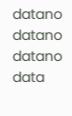datano datano datano data